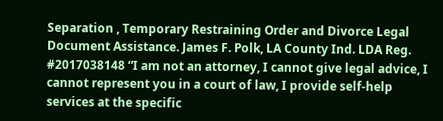Separation , Temporary Restraining Order and Divorce Legal Document Assistance. James F. Polk, LA County Ind. LDA Reg. #2017038148 “I am not an attorney, I cannot give legal advice, I cannot represent you in a court of law, I provide self-help services at the specific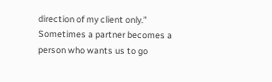direction of my client only.”  Sometimes a partner becomes a person who wants us to go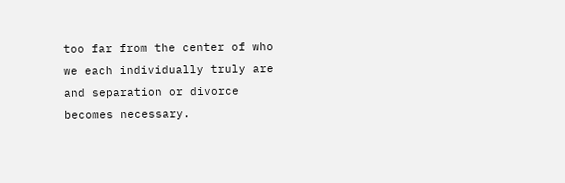too far from the center of who we each individually truly are and separation or divorce becomes necessary.